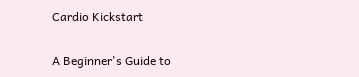Cardio Kickstart

A Beginner's Guide to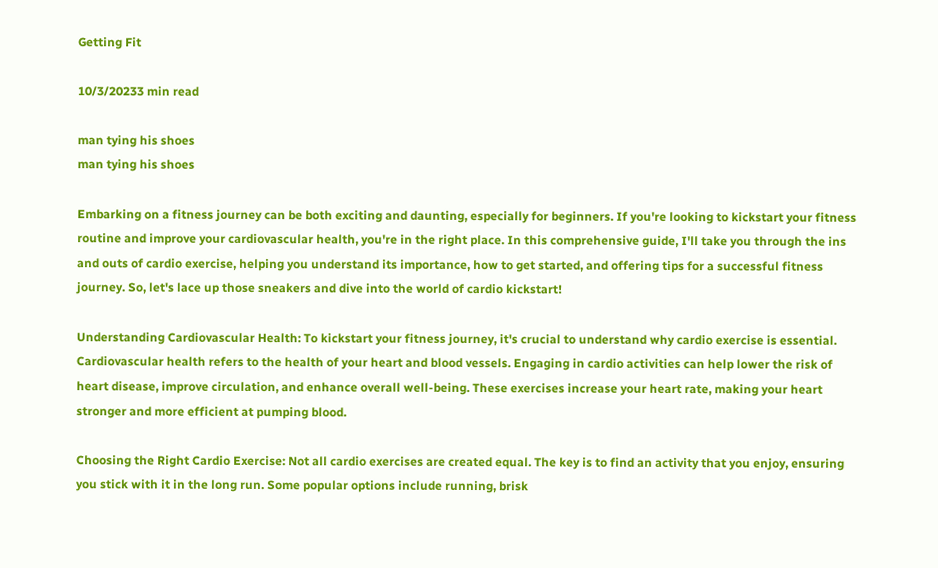Getting Fit

10/3/20233 min read

man tying his shoes
man tying his shoes

Embarking on a fitness journey can be both exciting and daunting, especially for beginners. If you're looking to kickstart your fitness routine and improve your cardiovascular health, you're in the right place. In this comprehensive guide, I'll take you through the ins and outs of cardio exercise, helping you understand its importance, how to get started, and offering tips for a successful fitness journey. So, let's lace up those sneakers and dive into the world of cardio kickstart!

Understanding Cardiovascular Health: To kickstart your fitness journey, it's crucial to understand why cardio exercise is essential. Cardiovascular health refers to the health of your heart and blood vessels. Engaging in cardio activities can help lower the risk of heart disease, improve circulation, and enhance overall well-being. These exercises increase your heart rate, making your heart stronger and more efficient at pumping blood.

Choosing the Right Cardio Exercise: Not all cardio exercises are created equal. The key is to find an activity that you enjoy, ensuring you stick with it in the long run. Some popular options include running, brisk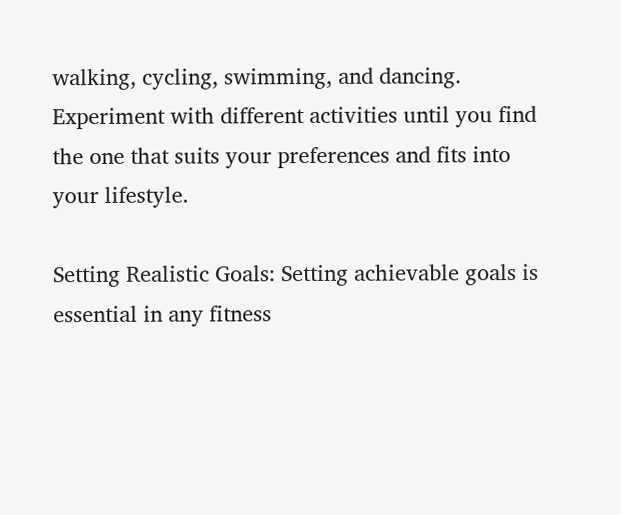walking, cycling, swimming, and dancing. Experiment with different activities until you find the one that suits your preferences and fits into your lifestyle.

Setting Realistic Goals: Setting achievable goals is essential in any fitness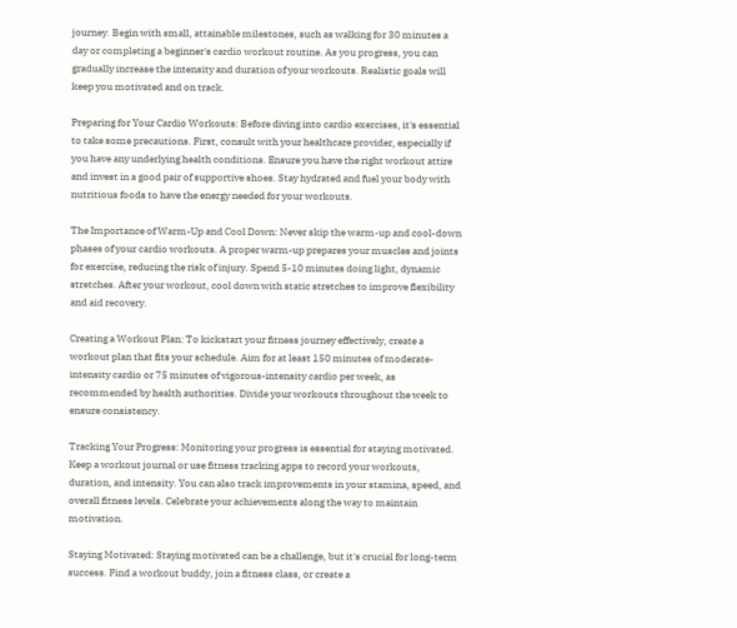journey. Begin with small, attainable milestones, such as walking for 30 minutes a day or completing a beginner's cardio workout routine. As you progress, you can gradually increase the intensity and duration of your workouts. Realistic goals will keep you motivated and on track.

Preparing for Your Cardio Workouts: Before diving into cardio exercises, it's essential to take some precautions. First, consult with your healthcare provider, especially if you have any underlying health conditions. Ensure you have the right workout attire and invest in a good pair of supportive shoes. Stay hydrated and fuel your body with nutritious foods to have the energy needed for your workouts.

The Importance of Warm-Up and Cool Down: Never skip the warm-up and cool-down phases of your cardio workouts. A proper warm-up prepares your muscles and joints for exercise, reducing the risk of injury. Spend 5-10 minutes doing light, dynamic stretches. After your workout, cool down with static stretches to improve flexibility and aid recovery.

Creating a Workout Plan: To kickstart your fitness journey effectively, create a workout plan that fits your schedule. Aim for at least 150 minutes of moderate-intensity cardio or 75 minutes of vigorous-intensity cardio per week, as recommended by health authorities. Divide your workouts throughout the week to ensure consistency.

Tracking Your Progress: Monitoring your progress is essential for staying motivated. Keep a workout journal or use fitness tracking apps to record your workouts, duration, and intensity. You can also track improvements in your stamina, speed, and overall fitness levels. Celebrate your achievements along the way to maintain motivation.

Staying Motivated: Staying motivated can be a challenge, but it's crucial for long-term success. Find a workout buddy, join a fitness class, or create a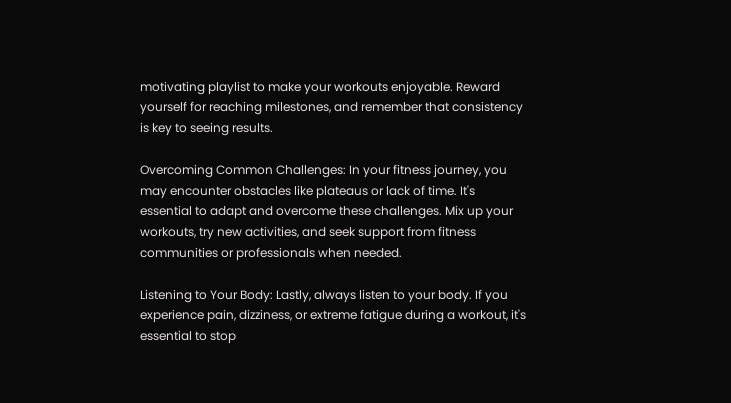motivating playlist to make your workouts enjoyable. Reward yourself for reaching milestones, and remember that consistency is key to seeing results.

Overcoming Common Challenges: In your fitness journey, you may encounter obstacles like plateaus or lack of time. It's essential to adapt and overcome these challenges. Mix up your workouts, try new activities, and seek support from fitness communities or professionals when needed.

Listening to Your Body: Lastly, always listen to your body. If you experience pain, dizziness, or extreme fatigue during a workout, it's essential to stop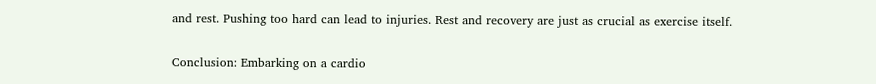and rest. Pushing too hard can lead to injuries. Rest and recovery are just as crucial as exercise itself.

Conclusion: Embarking on a cardio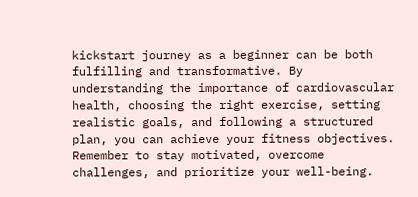kickstart journey as a beginner can be both fulfilling and transformative. By understanding the importance of cardiovascular health, choosing the right exercise, setting realistic goals, and following a structured plan, you can achieve your fitness objectives. Remember to stay motivated, overcome challenges, and prioritize your well-being.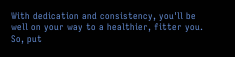With dedication and consistency, you'll be well on your way to a healthier, fitter you. So, put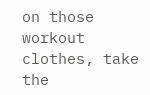on those workout clothes, take the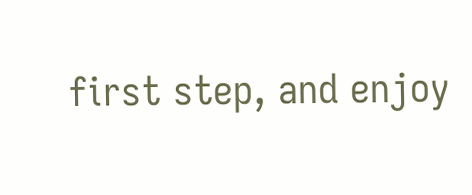first step, and enjoy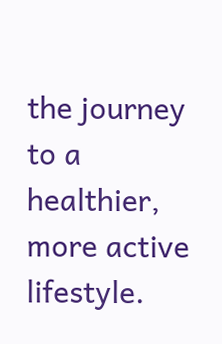the journey to a healthier, more active lifestyle.